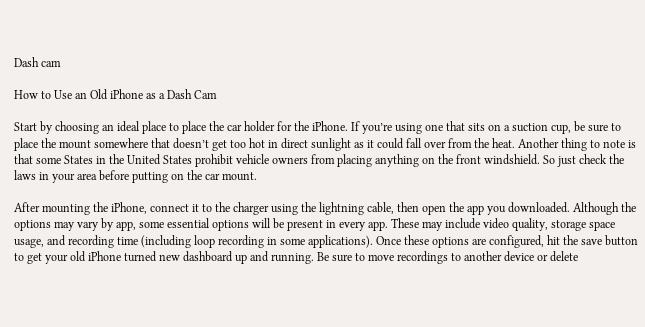Dash cam

How to Use an Old iPhone as a Dash Cam

Start by choosing an ideal place to place the car holder for the iPhone. If you’re using one that sits on a suction cup, be sure to place the mount somewhere that doesn’t get too hot in direct sunlight as it could fall over from the heat. Another thing to note is that some States in the United States prohibit vehicle owners from placing anything on the front windshield. So just check the laws in your area before putting on the car mount.

After mounting the iPhone, connect it to the charger using the lightning cable, then open the app you downloaded. Although the options may vary by app, some essential options will be present in every app. These may include video quality, storage space usage, and recording time (including loop recording in some applications). Once these options are configured, hit the save button to get your old iPhone turned new dashboard up and running. Be sure to move recordings to another device or delete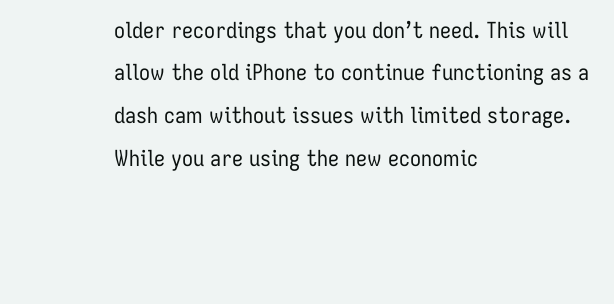older recordings that you don’t need. This will allow the old iPhone to continue functioning as a dash cam without issues with limited storage. While you are using the new economic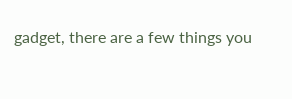gadget, there are a few things you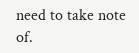need to take note of.